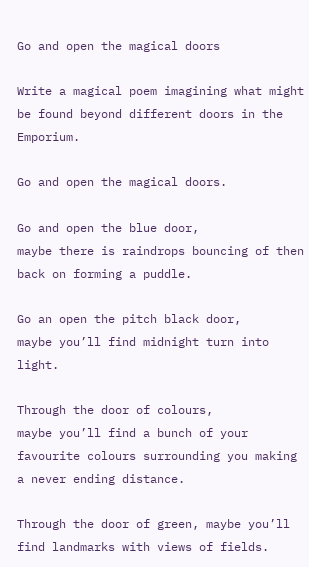Go and open the magical doors

Write a magical poem imagining what might be found beyond different doors in the Emporium.

Go and open the magical doors.

Go and open the blue door,
maybe there is raindrops bouncing of then back on forming a puddle.

Go an open the pitch black door,
maybe you’ll find midnight turn into light.

Through the door of colours,
maybe you’ll find a bunch of your favourite colours surrounding you making a never ending distance.

Through the door of green, maybe you’ll find landmarks with views of fields.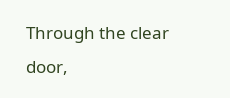Through the clear door,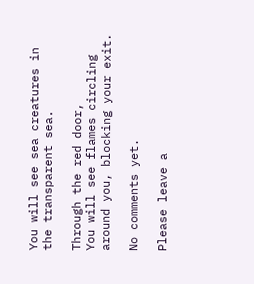You will see sea creatures in the transparent sea.

Through the red door,
You will see flames circling around you, blocking your exit.

No comments yet.

Please leave a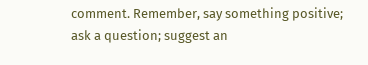comment. Remember, say something positive; ask a question; suggest an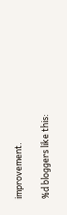improvement.

%d bloggers like this: